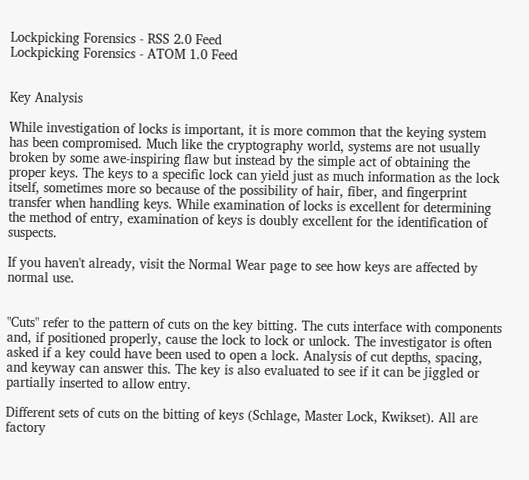Lockpicking Forensics - RSS 2.0 Feed
Lockpicking Forensics - ATOM 1.0 Feed


Key Analysis

While investigation of locks is important, it is more common that the keying system has been compromised. Much like the cryptography world, systems are not usually broken by some awe-inspiring flaw but instead by the simple act of obtaining the proper keys. The keys to a specific lock can yield just as much information as the lock itself, sometimes more so because of the possibility of hair, fiber, and fingerprint transfer when handling keys. While examination of locks is excellent for determining the method of entry, examination of keys is doubly excellent for the identification of suspects.

If you haven't already, visit the Normal Wear page to see how keys are affected by normal use.


"Cuts" refer to the pattern of cuts on the key bitting. The cuts interface with components and, if positioned properly, cause the lock to lock or unlock. The investigator is often asked if a key could have been used to open a lock. Analysis of cut depths, spacing, and keyway can answer this. The key is also evaluated to see if it can be jiggled or partially inserted to allow entry.

Different sets of cuts on the bitting of keys (Schlage, Master Lock, Kwikset). All are factory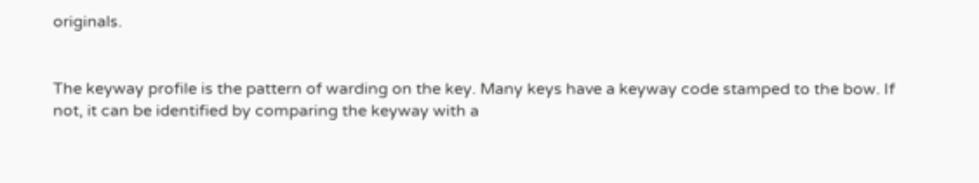originals.


The keyway profile is the pattern of warding on the key. Many keys have a keyway code stamped to the bow. If not, it can be identified by comparing the keyway with a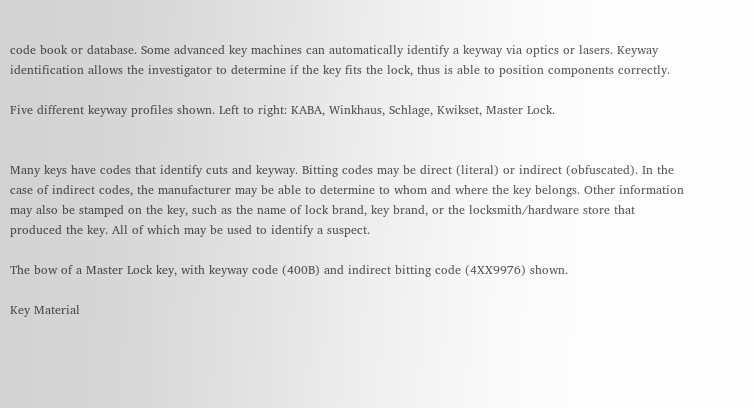code book or database. Some advanced key machines can automatically identify a keyway via optics or lasers. Keyway identification allows the investigator to determine if the key fits the lock, thus is able to position components correctly.

Five different keyway profiles shown. Left to right: KABA, Winkhaus, Schlage, Kwikset, Master Lock.


Many keys have codes that identify cuts and keyway. Bitting codes may be direct (literal) or indirect (obfuscated). In the case of indirect codes, the manufacturer may be able to determine to whom and where the key belongs. Other information may also be stamped on the key, such as the name of lock brand, key brand, or the locksmith/hardware store that produced the key. All of which may be used to identify a suspect.

The bow of a Master Lock key, with keyway code (400B) and indirect bitting code (4XX9976) shown.

Key Material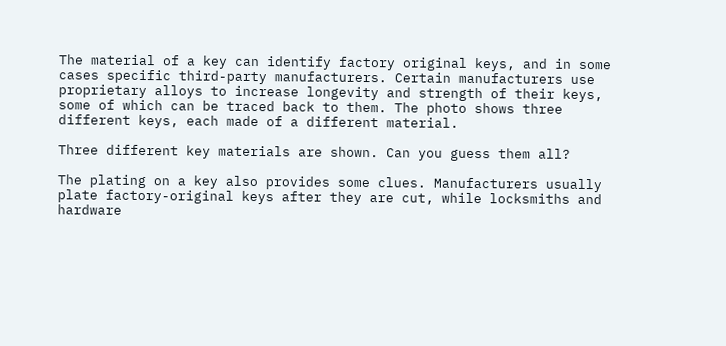The material of a key can identify factory original keys, and in some cases specific third-party manufacturers. Certain manufacturers use proprietary alloys to increase longevity and strength of their keys, some of which can be traced back to them. The photo shows three different keys, each made of a different material.

Three different key materials are shown. Can you guess them all?

The plating on a key also provides some clues. Manufacturers usually plate factory-original keys after they are cut, while locksmiths and hardware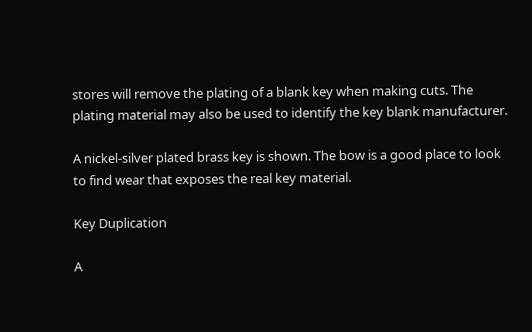stores will remove the plating of a blank key when making cuts. The plating material may also be used to identify the key blank manufacturer.

A nickel-silver plated brass key is shown. The bow is a good place to look to find wear that exposes the real key material.

Key Duplication

A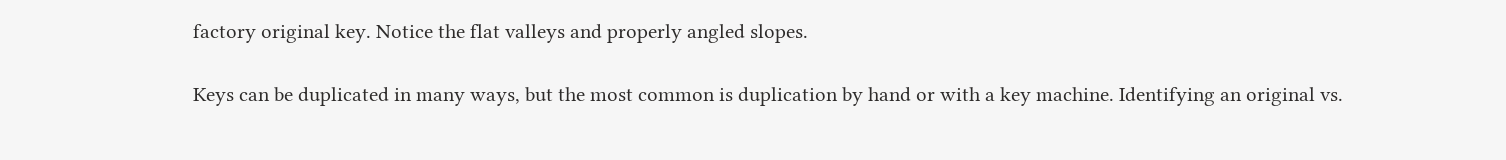factory original key. Notice the flat valleys and properly angled slopes.

Keys can be duplicated in many ways, but the most common is duplication by hand or with a key machine. Identifying an original vs.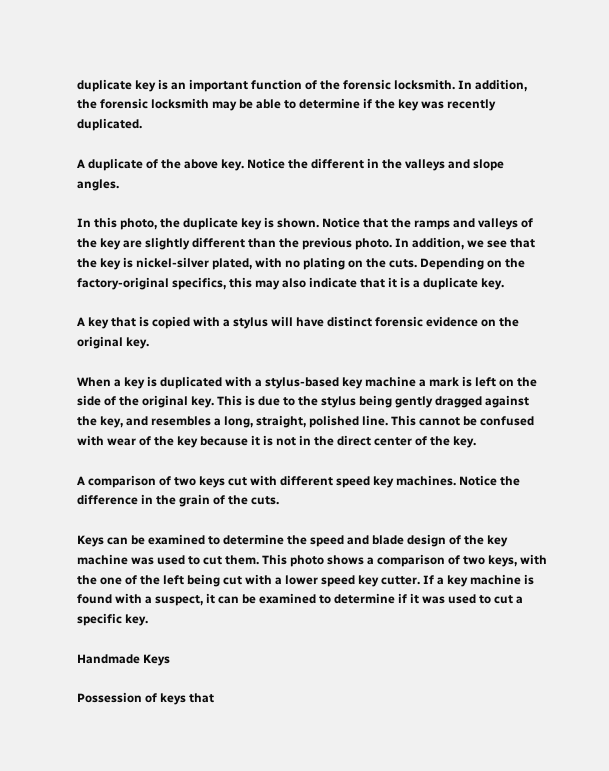duplicate key is an important function of the forensic locksmith. In addition, the forensic locksmith may be able to determine if the key was recently duplicated.

A duplicate of the above key. Notice the different in the valleys and slope angles.

In this photo, the duplicate key is shown. Notice that the ramps and valleys of the key are slightly different than the previous photo. In addition, we see that the key is nickel-silver plated, with no plating on the cuts. Depending on the factory-original specifics, this may also indicate that it is a duplicate key.

A key that is copied with a stylus will have distinct forensic evidence on the original key.

When a key is duplicated with a stylus-based key machine a mark is left on the side of the original key. This is due to the stylus being gently dragged against the key, and resembles a long, straight, polished line. This cannot be confused with wear of the key because it is not in the direct center of the key.

A comparison of two keys cut with different speed key machines. Notice the difference in the grain of the cuts.

Keys can be examined to determine the speed and blade design of the key machine was used to cut them. This photo shows a comparison of two keys, with the one of the left being cut with a lower speed key cutter. If a key machine is found with a suspect, it can be examined to determine if it was used to cut a specific key.

Handmade Keys

Possession of keys that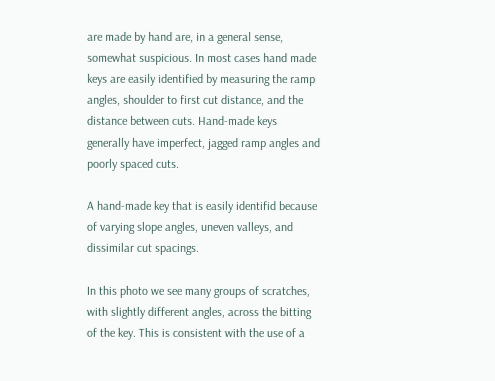are made by hand are, in a general sense, somewhat suspicious. In most cases hand made keys are easily identified by measuring the ramp angles, shoulder to first cut distance, and the distance between cuts. Hand-made keys generally have imperfect, jagged ramp angles and poorly spaced cuts.

A hand-made key that is easily identifid because of varying slope angles, uneven valleys, and dissimilar cut spacings.

In this photo we see many groups of scratches, with slightly different angles, across the bitting of the key. This is consistent with the use of a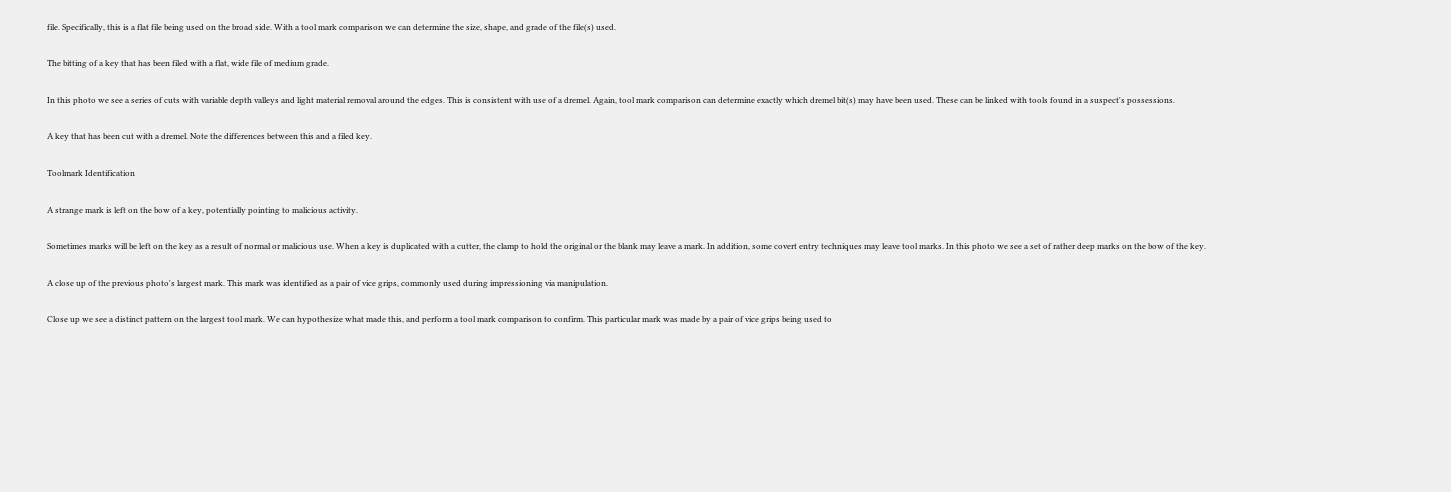file. Specifically, this is a flat file being used on the broad side. With a tool mark comparison we can determine the size, shape, and grade of the file(s) used.

The bitting of a key that has been filed with a flat, wide file of medium grade.

In this photo we see a series of cuts with variable depth valleys and light material removal around the edges. This is consistent with use of a dremel. Again, tool mark comparison can determine exactly which dremel bit(s) may have been used. These can be linked with tools found in a suspect's possessions.

A key that has been cut with a dremel. Note the differences between this and a filed key.

Toolmark Identification

A strange mark is left on the bow of a key, potentially pointing to malicious activity.

Sometimes marks will be left on the key as a result of normal or malicious use. When a key is duplicated with a cutter, the clamp to hold the original or the blank may leave a mark. In addition, some covert entry techniques may leave tool marks. In this photo we see a set of rather deep marks on the bow of the key.

A close up of the previous photo's largest mark. This mark was identified as a pair of vice grips, commonly used during impressioning via manipulation.

Close up we see a distinct pattern on the largest tool mark. We can hypothesize what made this, and perform a tool mark comparison to confirm. This particular mark was made by a pair of vice grips being used to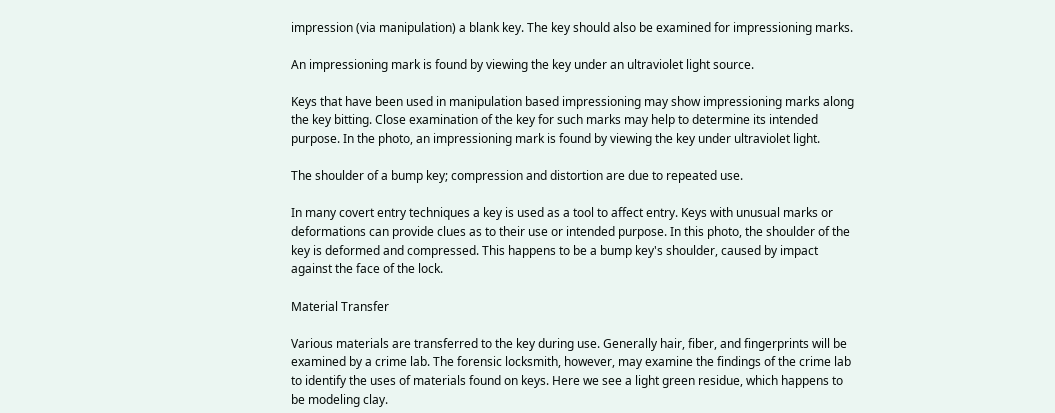impression (via manipulation) a blank key. The key should also be examined for impressioning marks.

An impressioning mark is found by viewing the key under an ultraviolet light source.

Keys that have been used in manipulation based impressioning may show impressioning marks along the key bitting. Close examination of the key for such marks may help to determine its intended purpose. In the photo, an impressioning mark is found by viewing the key under ultraviolet light.

The shoulder of a bump key; compression and distortion are due to repeated use.

In many covert entry techniques a key is used as a tool to affect entry. Keys with unusual marks or deformations can provide clues as to their use or intended purpose. In this photo, the shoulder of the key is deformed and compressed. This happens to be a bump key's shoulder, caused by impact against the face of the lock.

Material Transfer

Various materials are transferred to the key during use. Generally hair, fiber, and fingerprints will be examined by a crime lab. The forensic locksmith, however, may examine the findings of the crime lab to identify the uses of materials found on keys. Here we see a light green residue, which happens to be modeling clay.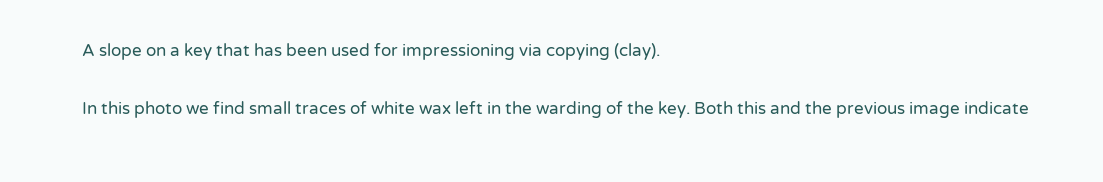A slope on a key that has been used for impressioning via copying (clay).

In this photo we find small traces of white wax left in the warding of the key. Both this and the previous image indicate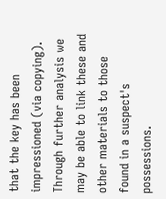that the key has been impressioned (via copying). Through further analysis we may be able to link these and other materials to those found in a suspect's possessions.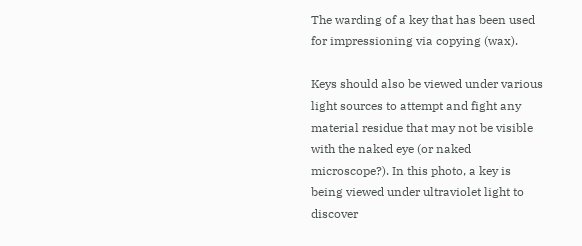The warding of a key that has been used for impressioning via copying (wax).

Keys should also be viewed under various light sources to attempt and fight any material residue that may not be visible with the naked eye (or naked microscope?). In this photo, a key is being viewed under ultraviolet light to discover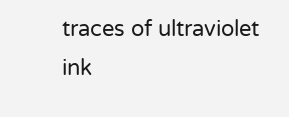traces of ultraviolet ink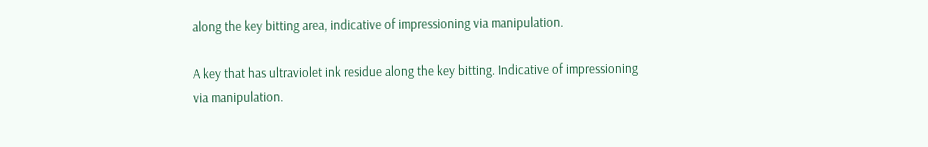along the key bitting area, indicative of impressioning via manipulation.

A key that has ultraviolet ink residue along the key bitting. Indicative of impressioning via manipulation.